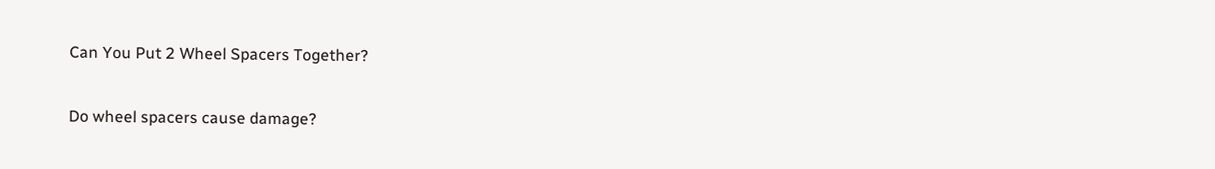Can You Put 2 Wheel Spacers Together?

Do wheel spacers cause damage?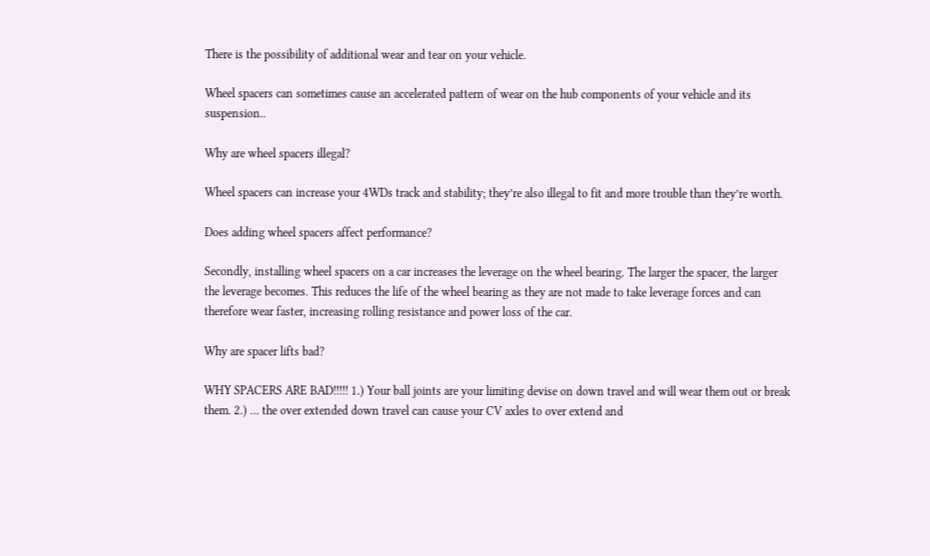There is the possibility of additional wear and tear on your vehicle.

Wheel spacers can sometimes cause an accelerated pattern of wear on the hub components of your vehicle and its suspension..

Why are wheel spacers illegal?

Wheel spacers can increase your 4WDs track and stability; they’re also illegal to fit and more trouble than they’re worth.

Does adding wheel spacers affect performance?

Secondly, installing wheel spacers on a car increases the leverage on the wheel bearing. The larger the spacer, the larger the leverage becomes. This reduces the life of the wheel bearing as they are not made to take leverage forces and can therefore wear faster, increasing rolling resistance and power loss of the car.

Why are spacer lifts bad?

WHY SPACERS ARE BAD!!!!! 1.) Your ball joints are your limiting devise on down travel and will wear them out or break them. 2.) … the over extended down travel can cause your CV axles to over extend and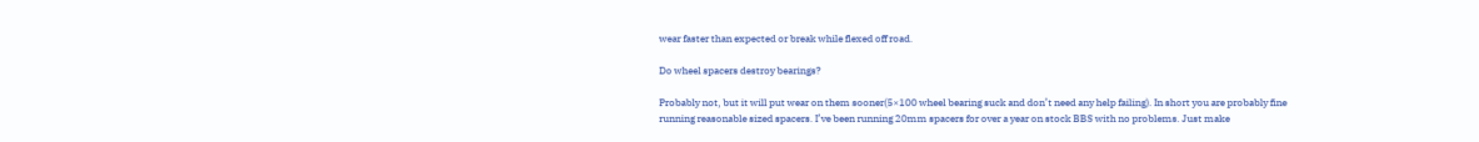wear faster than expected or break while flexed off road.

Do wheel spacers destroy bearings?

Probably not, but it will put wear on them sooner(5×100 wheel bearing suck and don’t need any help failing). In short you are probably fine running reasonable sized spacers. I’ve been running 20mm spacers for over a year on stock BBS with no problems. Just make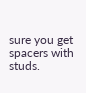sure you get spacers with studs.